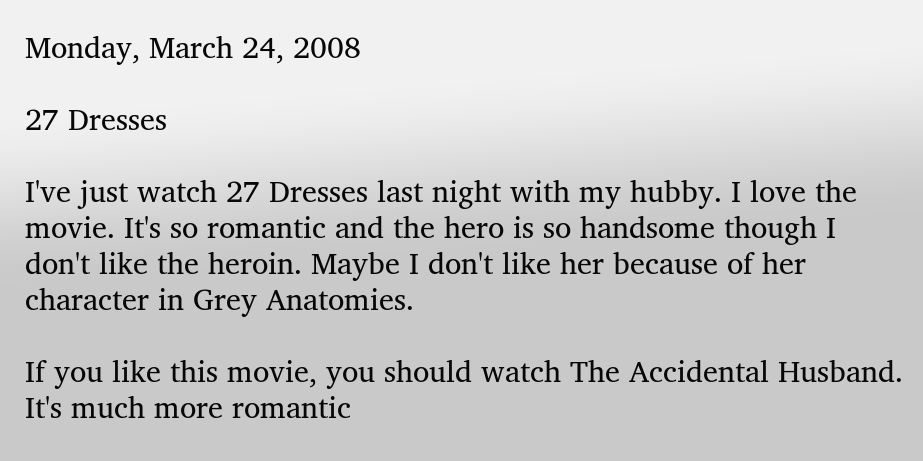Monday, March 24, 2008

27 Dresses

I've just watch 27 Dresses last night with my hubby. I love the movie. It's so romantic and the hero is so handsome though I don't like the heroin. Maybe I don't like her because of her character in Grey Anatomies.

If you like this movie, you should watch The Accidental Husband. It's much more romantic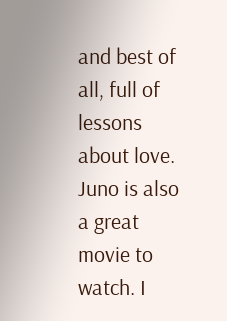and best of all, full of lessons about love. Juno is also a great movie to watch. I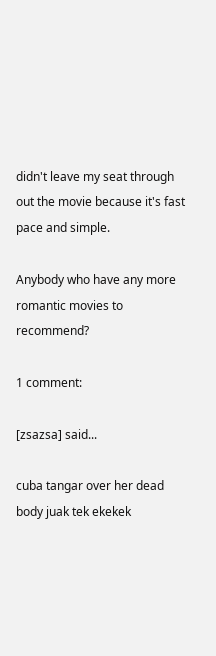didn't leave my seat through out the movie because it's fast pace and simple.

Anybody who have any more romantic movies to recommend?

1 comment:

[zsazsa] said...

cuba tangar over her dead body juak tek ekekek